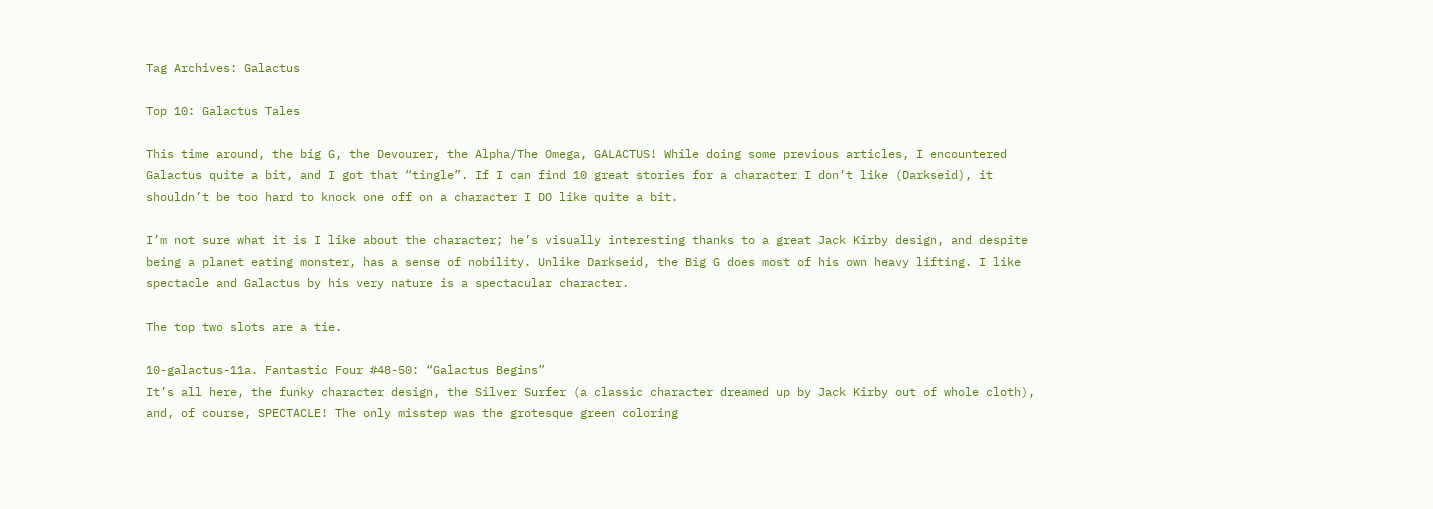Tag Archives: Galactus

Top 10: Galactus Tales

This time around, the big G, the Devourer, the Alpha/The Omega, GALACTUS! While doing some previous articles, I encountered Galactus quite a bit, and I got that “tingle”. If I can find 10 great stories for a character I don’t like (Darkseid), it shouldn’t be too hard to knock one off on a character I DO like quite a bit.

I’m not sure what it is I like about the character; he’s visually interesting thanks to a great Jack Kirby design, and despite being a planet eating monster, has a sense of nobility. Unlike Darkseid, the Big G does most of his own heavy lifting. I like spectacle and Galactus by his very nature is a spectacular character.

The top two slots are a tie.

10-galactus-11a. Fantastic Four #48-50: “Galactus Begins”
It’s all here, the funky character design, the Silver Surfer (a classic character dreamed up by Jack Kirby out of whole cloth), and, of course, SPECTACLE! The only misstep was the grotesque green coloring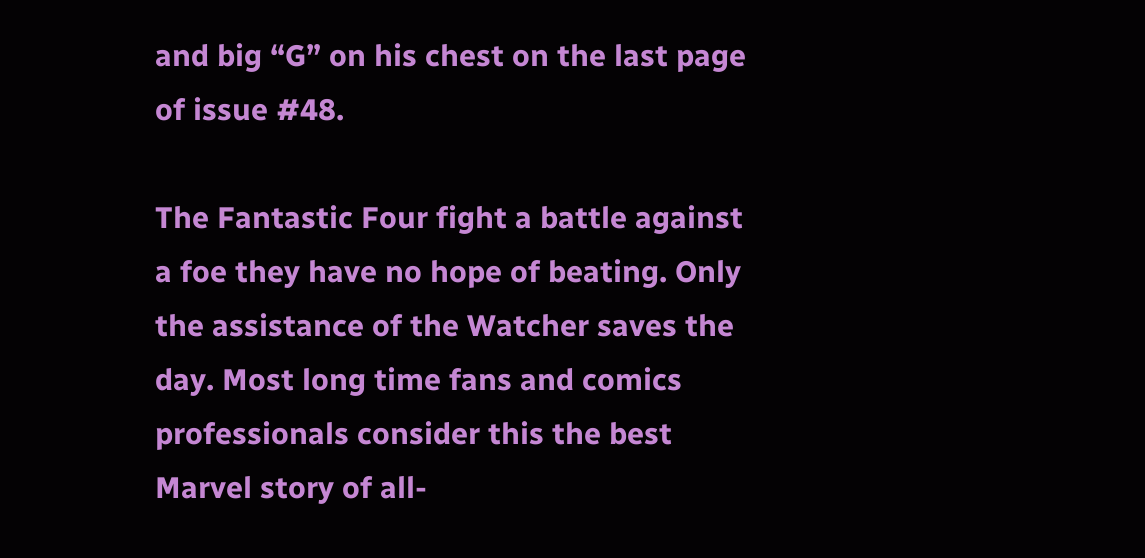and big “G” on his chest on the last page of issue #48.

The Fantastic Four fight a battle against a foe they have no hope of beating. Only the assistance of the Watcher saves the day. Most long time fans and comics professionals consider this the best Marvel story of all-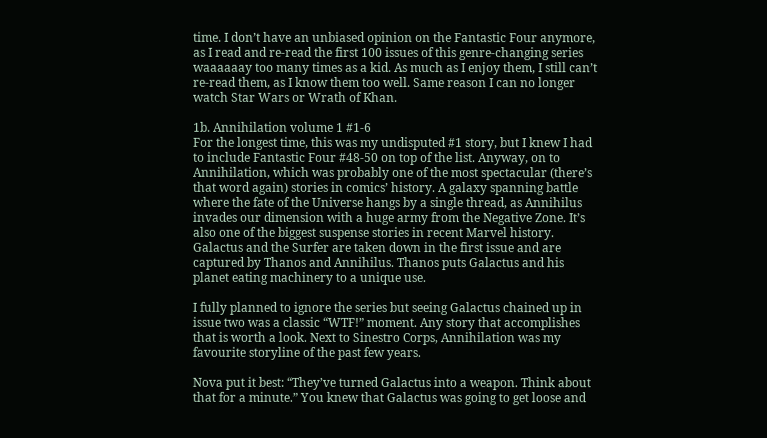time. I don’t have an unbiased opinion on the Fantastic Four anymore, as I read and re-read the first 100 issues of this genre-changing series waaaaaay too many times as a kid. As much as I enjoy them, I still can’t re-read them, as I know them too well. Same reason I can no longer watch Star Wars or Wrath of Khan.

1b. Annihilation volume 1 #1-6
For the longest time, this was my undisputed #1 story, but I knew I had to include Fantastic Four #48-50 on top of the list. Anyway, on to Annihilation, which was probably one of the most spectacular (there’s that word again) stories in comics’ history. A galaxy spanning battle where the fate of the Universe hangs by a single thread, as Annihilus invades our dimension with a huge army from the Negative Zone. It’s also one of the biggest suspense stories in recent Marvel history. Galactus and the Surfer are taken down in the first issue and are captured by Thanos and Annihilus. Thanos puts Galactus and his planet eating machinery to a unique use.

I fully planned to ignore the series but seeing Galactus chained up in issue two was a classic “WTF!” moment. Any story that accomplishes that is worth a look. Next to Sinestro Corps, Annihilation was my favourite storyline of the past few years.

Nova put it best: “They’ve turned Galactus into a weapon. Think about that for a minute.” You knew that Galactus was going to get loose and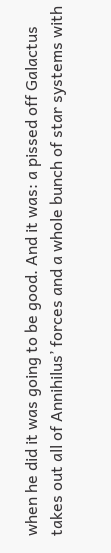when he did it was going to be good. And it was: a pissed off Galactus takes out all of Annihilus’ forces and a whole bunch of star systems with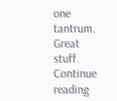one tantrum. Great stuff. Continue reading